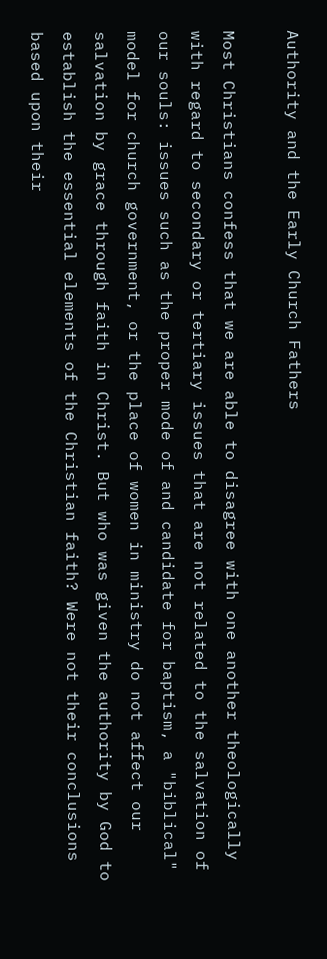Authority and the Early Church Fathers

Most Christians confess that we are able to disagree with one another theologically with regard to secondary or tertiary issues that are not related to the salvation of our souls: issues such as the proper mode of and candidate for baptism, a "biblical" model for church government, or the place of women in ministry do not affect our salvation by grace through faith in Christ. But who was given the authority by God to establish the essential elements of the Christian faith? Were not their conclusions based upon their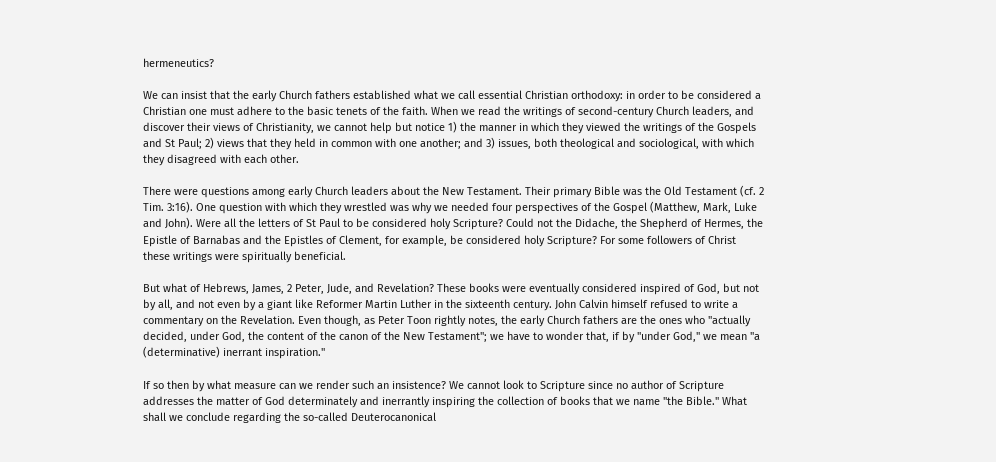hermeneutics?

We can insist that the early Church fathers established what we call essential Christian orthodoxy: in order to be considered a Christian one must adhere to the basic tenets of the faith. When we read the writings of second-century Church leaders, and discover their views of Christianity, we cannot help but notice 1) the manner in which they viewed the writings of the Gospels and St Paul; 2) views that they held in common with one another; and 3) issues, both theological and sociological, with which they disagreed with each other.

There were questions among early Church leaders about the New Testament. Their primary Bible was the Old Testament (cf. 2 Tim. 3:16). One question with which they wrestled was why we needed four perspectives of the Gospel (Matthew, Mark, Luke and John). Were all the letters of St Paul to be considered holy Scripture? Could not the Didache, the Shepherd of Hermes, the Epistle of Barnabas and the Epistles of Clement, for example, be considered holy Scripture? For some followers of Christ these writings were spiritually beneficial.

But what of Hebrews, James, 2 Peter, Jude, and Revelation? These books were eventually considered inspired of God, but not by all, and not even by a giant like Reformer Martin Luther in the sixteenth century. John Calvin himself refused to write a commentary on the Revelation. Even though, as Peter Toon rightly notes, the early Church fathers are the ones who "actually decided, under God, the content of the canon of the New Testament"; we have to wonder that, if by "under God," we mean "a (determinative) inerrant inspiration."

If so then by what measure can we render such an insistence? We cannot look to Scripture since no author of Scripture addresses the matter of God determinately and inerrantly inspiring the collection of books that we name "the Bible." What shall we conclude regarding the so-called Deuterocanonical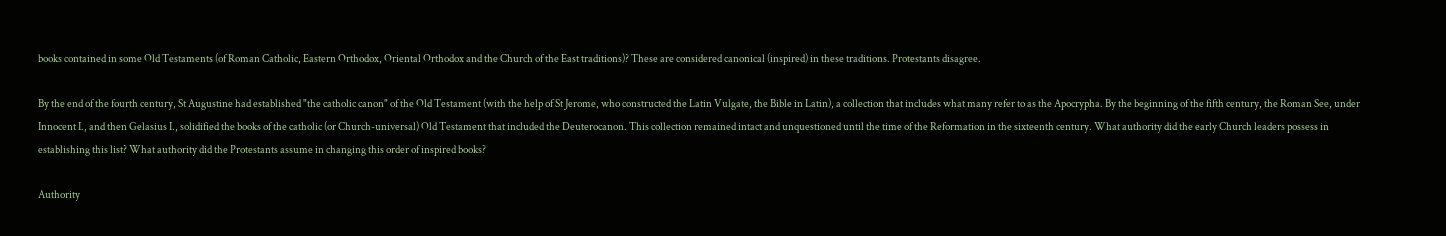books contained in some Old Testaments (of Roman Catholic, Eastern Orthodox, Oriental Orthodox and the Church of the East traditions)? These are considered canonical (inspired) in these traditions. Protestants disagree.

By the end of the fourth century, St Augustine had established "the catholic canon" of the Old Testament (with the help of St Jerome, who constructed the Latin Vulgate, the Bible in Latin), a collection that includes what many refer to as the Apocrypha. By the beginning of the fifth century, the Roman See, under Innocent I., and then Gelasius I., solidified the books of the catholic (or Church-universal) Old Testament that included the Deuterocanon. This collection remained intact and unquestioned until the time of the Reformation in the sixteenth century. What authority did the early Church leaders possess in establishing this list? What authority did the Protestants assume in changing this order of inspired books?

Authority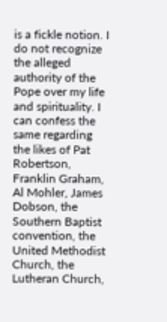is a fickle notion. I do not recognize the alleged authority of the Pope over my life and spirituality. I can confess the same regarding the likes of Pat Robertson, Franklin Graham, Al Mohler, James Dobson, the Southern Baptist convention, the United Methodist Church, the Lutheran Church,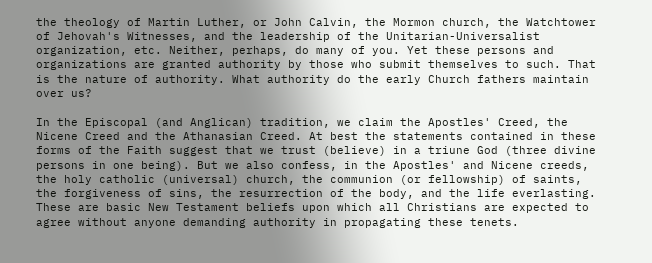the theology of Martin Luther, or John Calvin, the Mormon church, the Watchtower of Jehovah's Witnesses, and the leadership of the Unitarian-Universalist organization, etc. Neither, perhaps, do many of you. Yet these persons and organizations are granted authority by those who submit themselves to such. That is the nature of authority. What authority do the early Church fathers maintain over us?

In the Episcopal (and Anglican) tradition, we claim the Apostles' Creed, the Nicene Creed and the Athanasian Creed. At best the statements contained in these forms of the Faith suggest that we trust (believe) in a triune God (three divine persons in one being). But we also confess, in the Apostles' and Nicene creeds, the holy catholic (universal) church, the communion (or fellowship) of saints, the forgiveness of sins, the resurrection of the body, and the life everlasting. These are basic New Testament beliefs upon which all Christians are expected to agree without anyone demanding authority in propagating these tenets.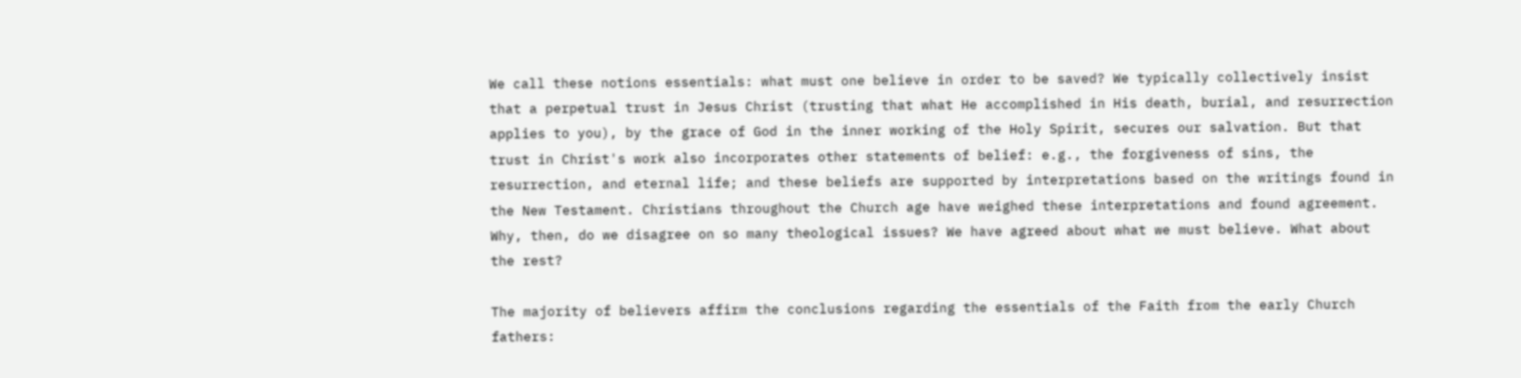We call these notions essentials: what must one believe in order to be saved? We typically collectively insist that a perpetual trust in Jesus Christ (trusting that what He accomplished in His death, burial, and resurrection applies to you), by the grace of God in the inner working of the Holy Spirit, secures our salvation. But that trust in Christ's work also incorporates other statements of belief: e.g., the forgiveness of sins, the resurrection, and eternal life; and these beliefs are supported by interpretations based on the writings found in the New Testament. Christians throughout the Church age have weighed these interpretations and found agreement. Why, then, do we disagree on so many theological issues? We have agreed about what we must believe. What about the rest?

The majority of believers affirm the conclusions regarding the essentials of the Faith from the early Church fathers: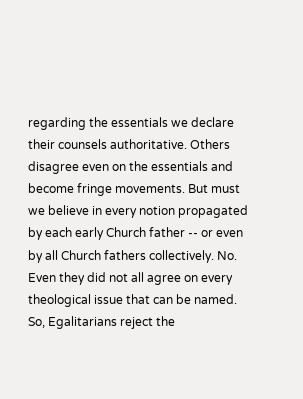regarding the essentials we declare their counsels authoritative. Others disagree even on the essentials and become fringe movements. But must we believe in every notion propagated by each early Church father -- or even by all Church fathers collectively. No. Even they did not all agree on every theological issue that can be named. So, Egalitarians reject the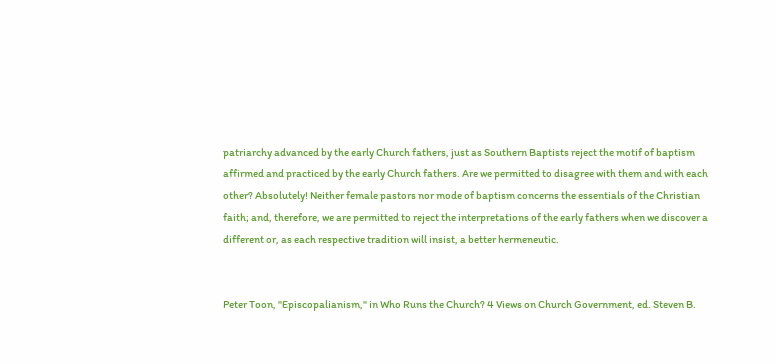patriarchy advanced by the early Church fathers, just as Southern Baptists reject the motif of baptism affirmed and practiced by the early Church fathers. Are we permitted to disagree with them and with each other? Absolutely! Neither female pastors nor mode of baptism concerns the essentials of the Christian faith; and, therefore, we are permitted to reject the interpretations of the early fathers when we discover a different or, as each respective tradition will insist, a better hermeneutic.


Peter Toon, "Episcopalianism," in Who Runs the Church? 4 Views on Church Government, ed. Steven B.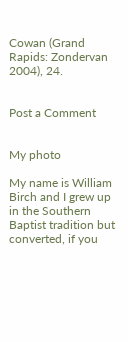Cowan (Grand Rapids: Zondervan 2004), 24.


Post a Comment


My photo

My name is William Birch and I grew up in the Southern Baptist tradition but converted, if you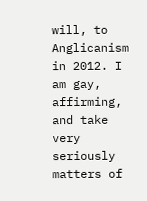will, to Anglicanism in 2012. I am gay, affirming, and take very seriously matters of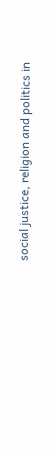social justice, religion and politics in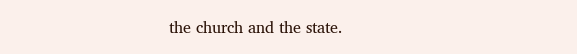the church and the state.